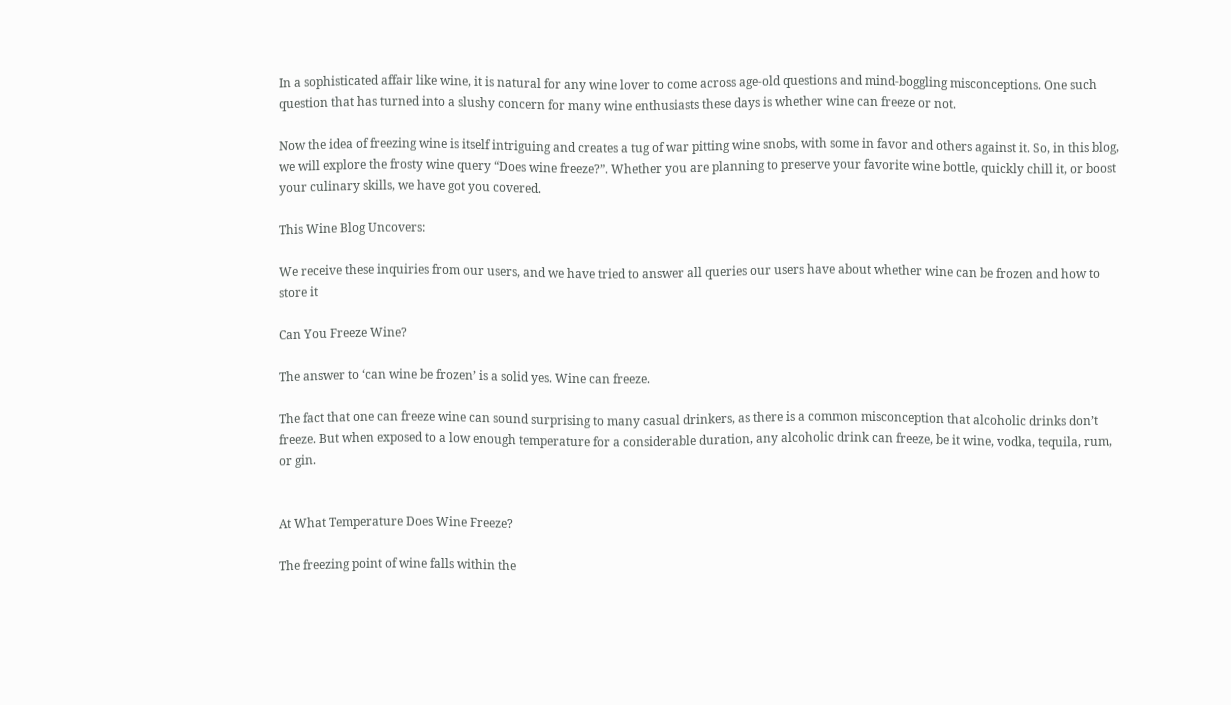In a sophisticated affair like wine, it is natural for any wine lover to come across age-old questions and mind-boggling misconceptions. One such question that has turned into a slushy concern for many wine enthusiasts these days is whether wine can freeze or not.

Now the idea of freezing wine is itself intriguing and creates a tug of war pitting wine snobs, with some in favor and others against it. So, in this blog, we will explore the frosty wine query “Does wine freeze?”. Whether you are planning to preserve your favorite wine bottle, quickly chill it, or boost your culinary skills, we have got you covered.

This Wine Blog Uncovers:

We receive these inquiries from our users, and we have tried to answer all queries our users have about whether wine can be frozen and how to store it

Can You Freeze Wine?

The answer to ‘can wine be frozen’ is a solid yes. Wine can freeze.

The fact that one can freeze wine can sound surprising to many casual drinkers, as there is a common misconception that alcoholic drinks don’t freeze. But when exposed to a low enough temperature for a considerable duration, any alcoholic drink can freeze, be it wine, vodka, tequila, rum, or gin.


At What Temperature Does Wine Freeze?

The freezing point of wine falls within the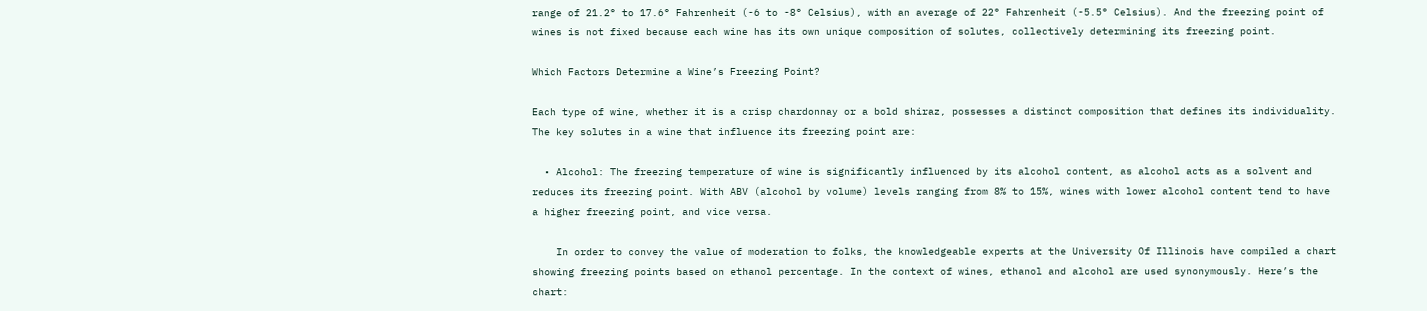range of 21.2° to 17.6° Fahrenheit (-6 to -8° Celsius), with an average of 22° Fahrenheit (-5.5° Celsius). And the freezing point of wines is not fixed because each wine has its own unique composition of solutes, collectively determining its freezing point.

Which Factors Determine a Wine’s Freezing Point?

Each type of wine, whether it is a crisp chardonnay or a bold shiraz, possesses a distinct composition that defines its individuality. The key solutes in a wine that influence its freezing point are:

  • Alcohol: The freezing temperature of wine is significantly influenced by its alcohol content, as alcohol acts as a solvent and reduces its freezing point. With ABV (alcohol by volume) levels ranging from 8% to 15%, wines with lower alcohol content tend to have a higher freezing point, and vice versa.

    In order to convey the value of moderation to folks, the knowledgeable experts at the University Of Illinois have compiled a chart showing freezing points based on ethanol percentage. In the context of wines, ethanol and alcohol are used synonymously. Here’s the chart: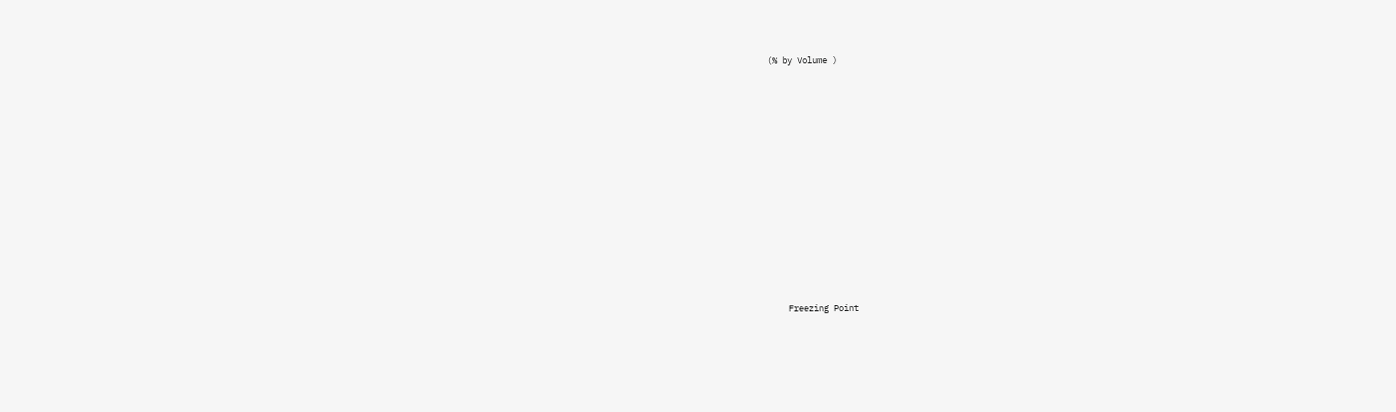(% by Volume )












    Freezing Point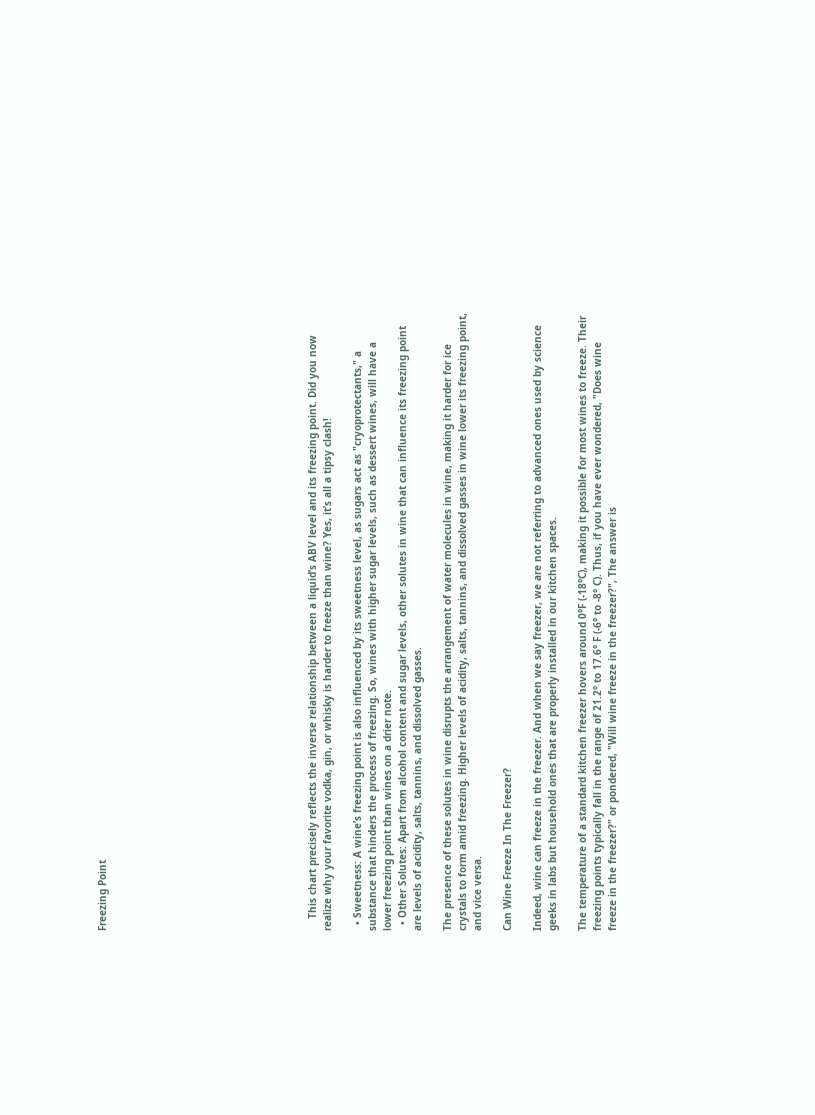Freezing Point













    This chart precisely reflects the inverse relationship between a liquid’s ABV level and its freezing point. Did you now realize why your favorite vodka, gin, or whisky is harder to freeze than wine? Yes, it’s all a tipsy clash!

  • Sweetness: A wine’s freezing point is also influenced by its sweetness level, as sugars act as "cryoprotectants," a substance that hinders the process of freezing. So, wines with higher sugar levels, such as dessert wines, will have a lower freezing point than wines on a drier note.
  • Other Solutes: Apart from alcohol content and sugar levels, other solutes in wine that can influence its freezing point are levels of acidity, salts, tannins, and dissolved gasses.

The presence of these solutes in wine disrupts the arrangement of water molecules in wine, making it harder for ice crystals to form amid freezing. Higher levels of acidity, salts, tannins, and dissolved gasses in wine lower its freezing point, and vice versa.

Can Wine Freeze In The Freezer?

Indeed, wine can freeze in the freezer. And when we say freezer, we are not referring to advanced ones used by science geeks in labs but household ones that are properly installed in our kitchen spaces.

The temperature of a standard kitchen freezer hovers around 0°F (-18°C), making it possible for most wines to freeze. Their freezing points typically fall in the range of 21.2° to 17.6° F (-6° to -8° C). Thus, if you have ever wondered, "Does wine freeze in the freezer?" or pondered, "Will wine freeze in the freezer?", The answer is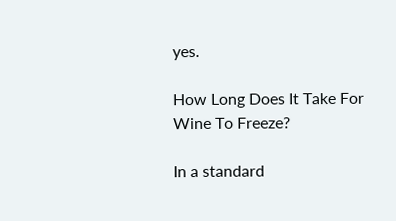yes.

How Long Does It Take For Wine To Freeze?

In a standard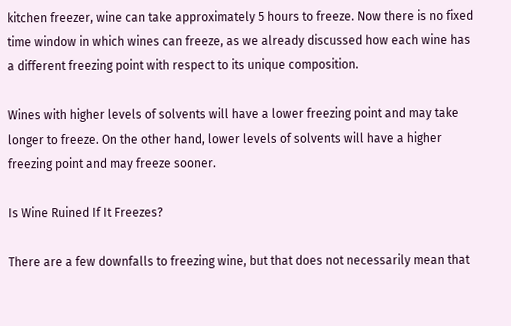kitchen freezer, wine can take approximately 5 hours to freeze. Now there is no fixed time window in which wines can freeze, as we already discussed how each wine has a different freezing point with respect to its unique composition.

Wines with higher levels of solvents will have a lower freezing point and may take longer to freeze. On the other hand, lower levels of solvents will have a higher freezing point and may freeze sooner.

Is Wine Ruined If It Freezes?

There are a few downfalls to freezing wine, but that does not necessarily mean that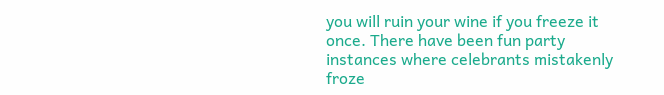you will ruin your wine if you freeze it once. There have been fun party instances where celebrants mistakenly froze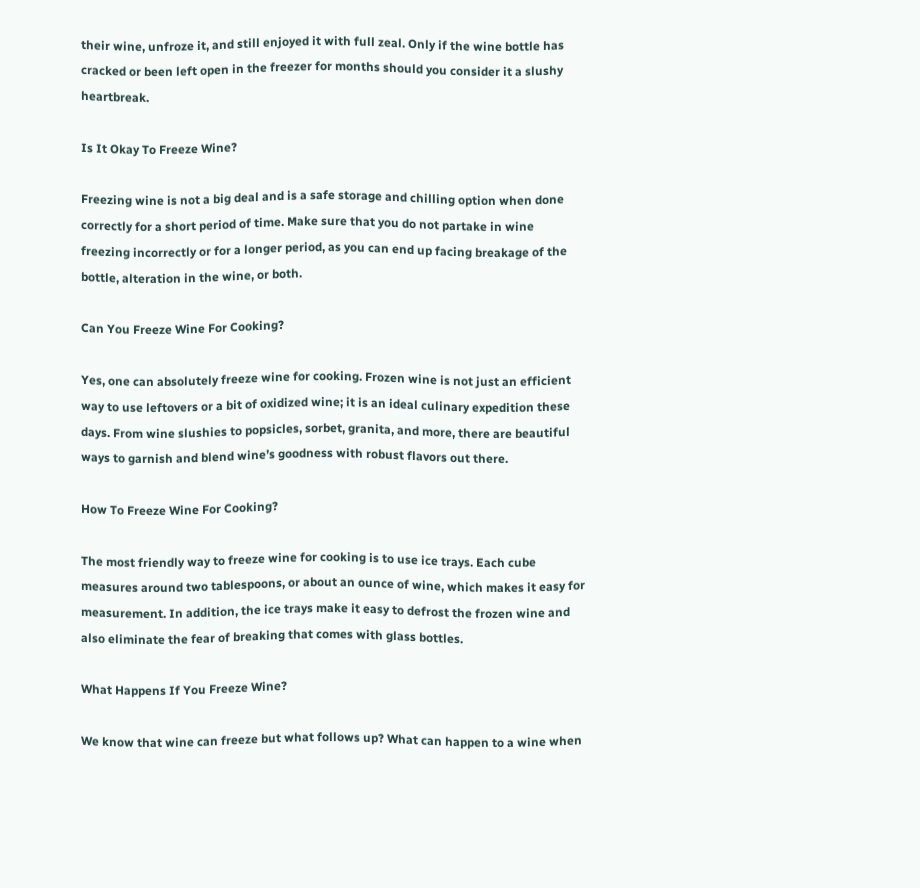their wine, unfroze it, and still enjoyed it with full zeal. Only if the wine bottle has cracked or been left open in the freezer for months should you consider it a slushy heartbreak.

Is It Okay To Freeze Wine?

Freezing wine is not a big deal and is a safe storage and chilling option when done correctly for a short period of time. Make sure that you do not partake in wine freezing incorrectly or for a longer period, as you can end up facing breakage of the bottle, alteration in the wine, or both.

Can You Freeze Wine For Cooking?

Yes, one can absolutely freeze wine for cooking. Frozen wine is not just an efficient way to use leftovers or a bit of oxidized wine; it is an ideal culinary expedition these days. From wine slushies to popsicles, sorbet, granita, and more, there are beautiful ways to garnish and blend wine’s goodness with robust flavors out there.

How To Freeze Wine For Cooking?

The most friendly way to freeze wine for cooking is to use ice trays. Each cube measures around two tablespoons, or about an ounce of wine, which makes it easy for measurement. In addition, the ice trays make it easy to defrost the frozen wine and also eliminate the fear of breaking that comes with glass bottles.

What Happens If You Freeze Wine?

We know that wine can freeze but what follows up? What can happen to a wine when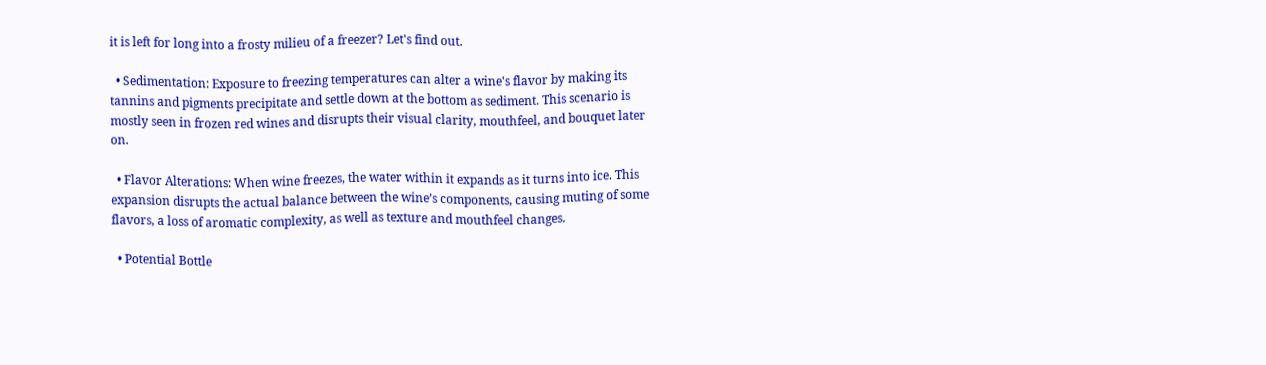it is left for long into a frosty milieu of a freezer? Let's find out.

  • Sedimentation: Exposure to freezing temperatures can alter a wine's flavor by making its tannins and pigments precipitate and settle down at the bottom as sediment. This scenario is mostly seen in frozen red wines and disrupts their visual clarity, mouthfeel, and bouquet later on.

  • Flavor Alterations: When wine freezes, the water within it expands as it turns into ice. This expansion disrupts the actual balance between the wine’s components, causing muting of some flavors, a loss of aromatic complexity, as well as texture and mouthfeel changes.

  • Potential Bottle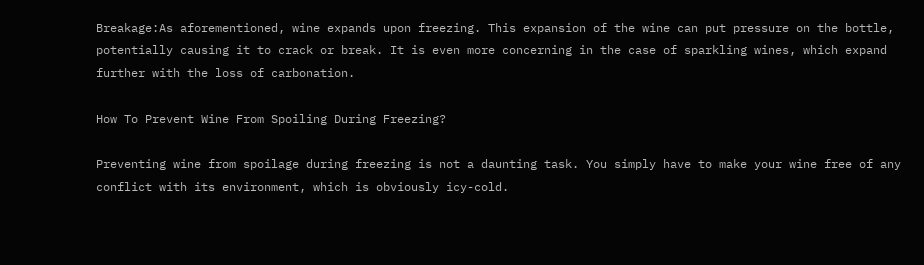Breakage:As aforementioned, wine expands upon freezing. This expansion of the wine can put pressure on the bottle, potentially causing it to crack or break. It is even more concerning in the case of sparkling wines, which expand further with the loss of carbonation.

How To Prevent Wine From Spoiling During Freezing?

Preventing wine from spoilage during freezing is not a daunting task. You simply have to make your wine free of any conflict with its environment, which is obviously icy-cold.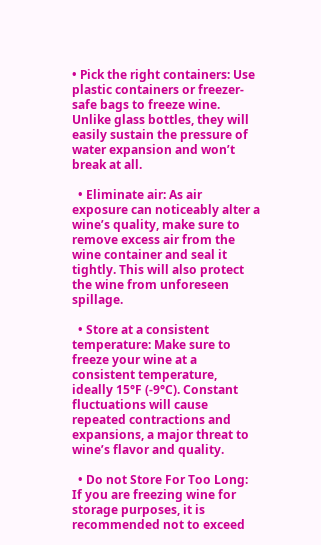• Pick the right containers: Use plastic containers or freezer-safe bags to freeze wine. Unlike glass bottles, they will easily sustain the pressure of water expansion and won’t break at all.

  • Eliminate air: As air exposure can noticeably alter a wine’s quality, make sure to remove excess air from the wine container and seal it tightly. This will also protect the wine from unforeseen spillage.

  • Store at a consistent temperature: Make sure to freeze your wine at a consistent temperature, ideally 15°F (-9°C). Constant fluctuations will cause repeated contractions and expansions, a major threat to wine’s flavor and quality.

  • Do not Store For Too Long: If you are freezing wine for storage purposes, it is recommended not to exceed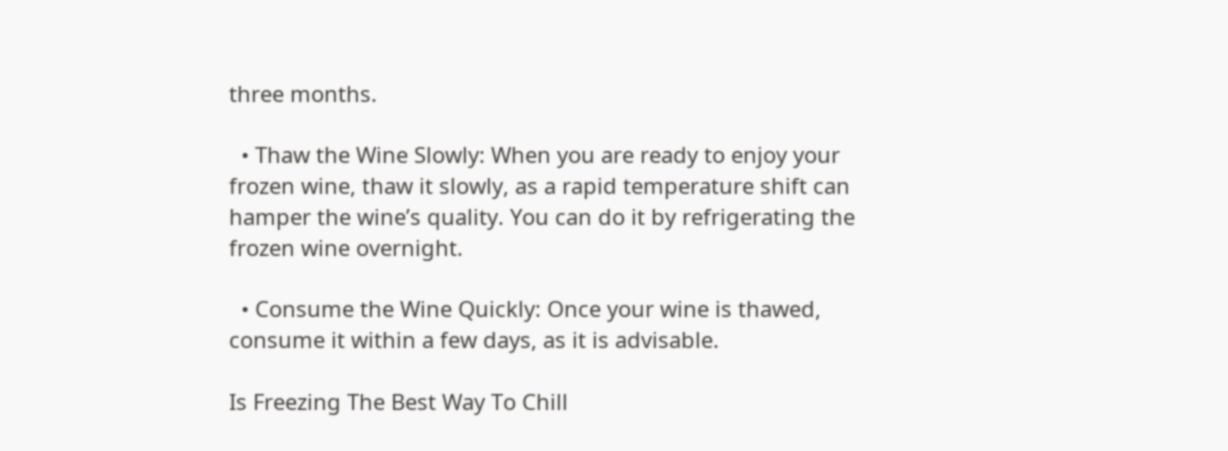three months.

  • Thaw the Wine Slowly: When you are ready to enjoy your frozen wine, thaw it slowly, as a rapid temperature shift can hamper the wine’s quality. You can do it by refrigerating the frozen wine overnight.

  • Consume the Wine Quickly: Once your wine is thawed, consume it within a few days, as it is advisable.

Is Freezing The Best Way To Chill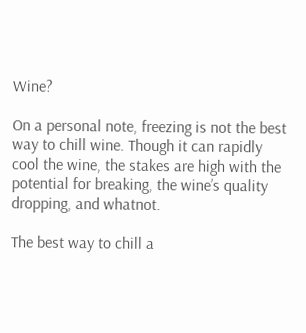Wine?

On a personal note, freezing is not the best way to chill wine. Though it can rapidly cool the wine, the stakes are high with the potential for breaking, the wine’s quality dropping, and whatnot.

The best way to chill a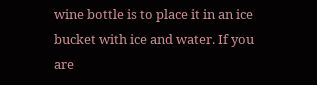wine bottle is to place it in an ice bucket with ice and water. If you are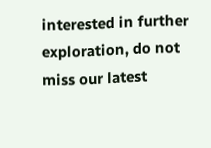interested in further exploration, do not miss our latest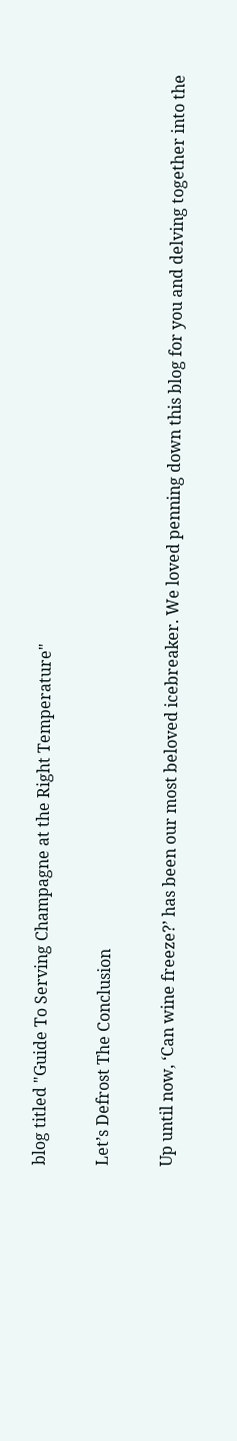blog titled "Guide To Serving Champagne at the Right Temperature"

Let’s Defrost The Conclusion

Up until now, ‘Can wine freeze?’ has been our most beloved icebreaker. We loved penning down this blog for you and delving together into the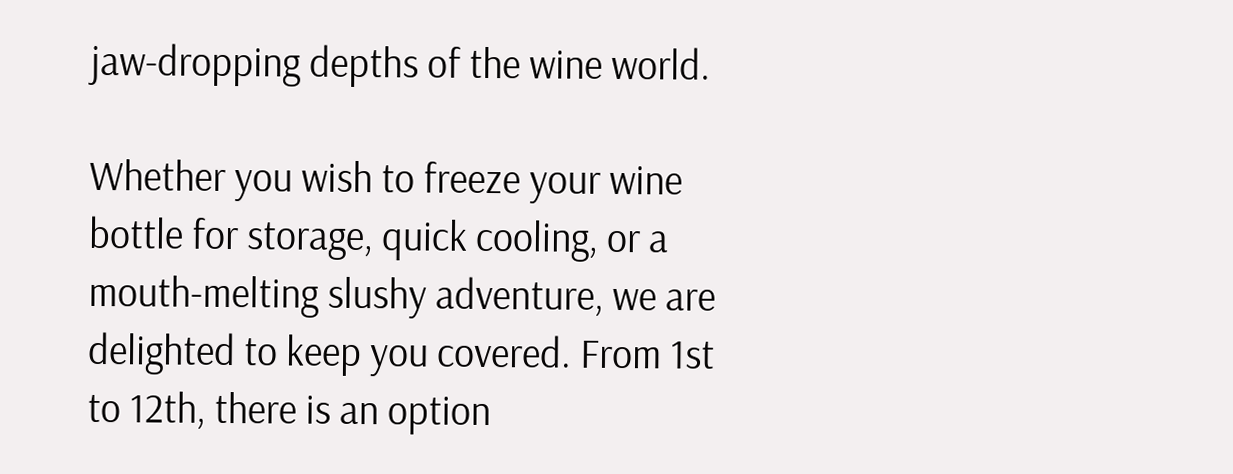jaw-dropping depths of the wine world.

Whether you wish to freeze your wine bottle for storage, quick cooling, or a mouth-melting slushy adventure, we are delighted to keep you covered. From 1st to 12th, there is an option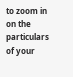to zoom in on the particulars of your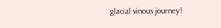glacial vinous journey!